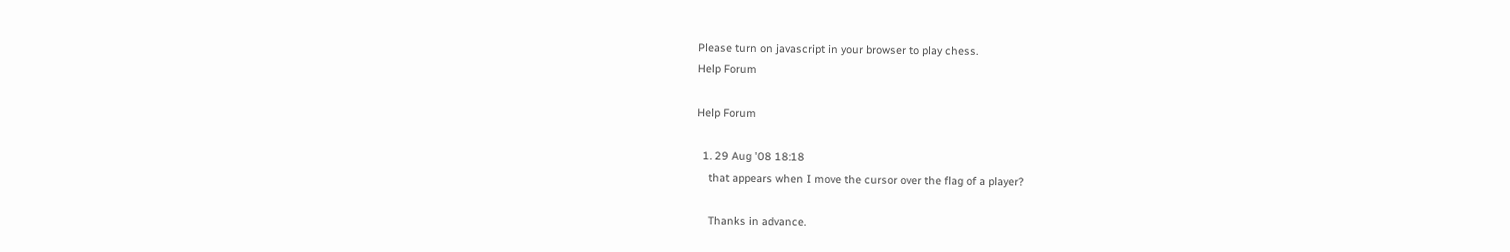Please turn on javascript in your browser to play chess.
Help Forum

Help Forum

  1. 29 Aug '08 18:18
    that appears when I move the cursor over the flag of a player?

    Thanks in advance.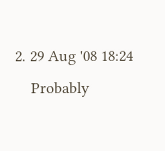2. 29 Aug '08 18:24
    Probably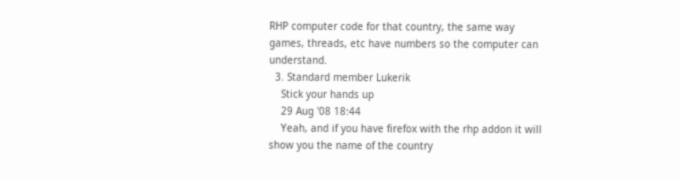RHP computer code for that country, the same way games, threads, etc have numbers so the computer can understand.
  3. Standard member Lukerik
    Stick your hands up
    29 Aug '08 18:44
    Yeah, and if you have firefox with the rhp addon it will show you the name of the country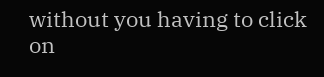without you having to click on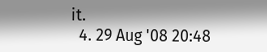it.
  4. 29 Aug '08 20:48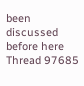been discussed before here Thread 97685